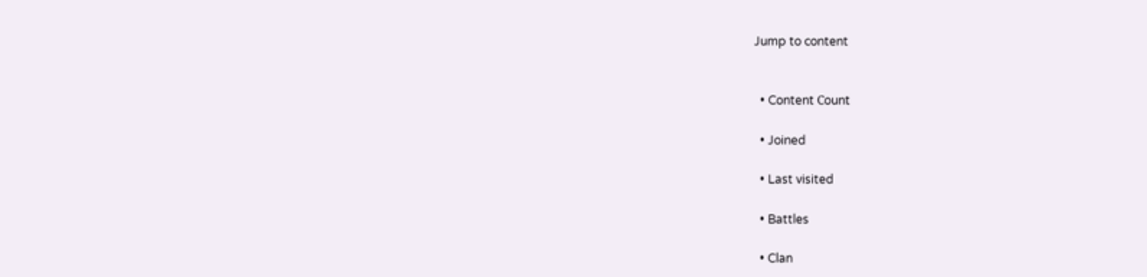Jump to content


  • Content Сount

  • Joined

  • Last visited

  • Battles

  • Clan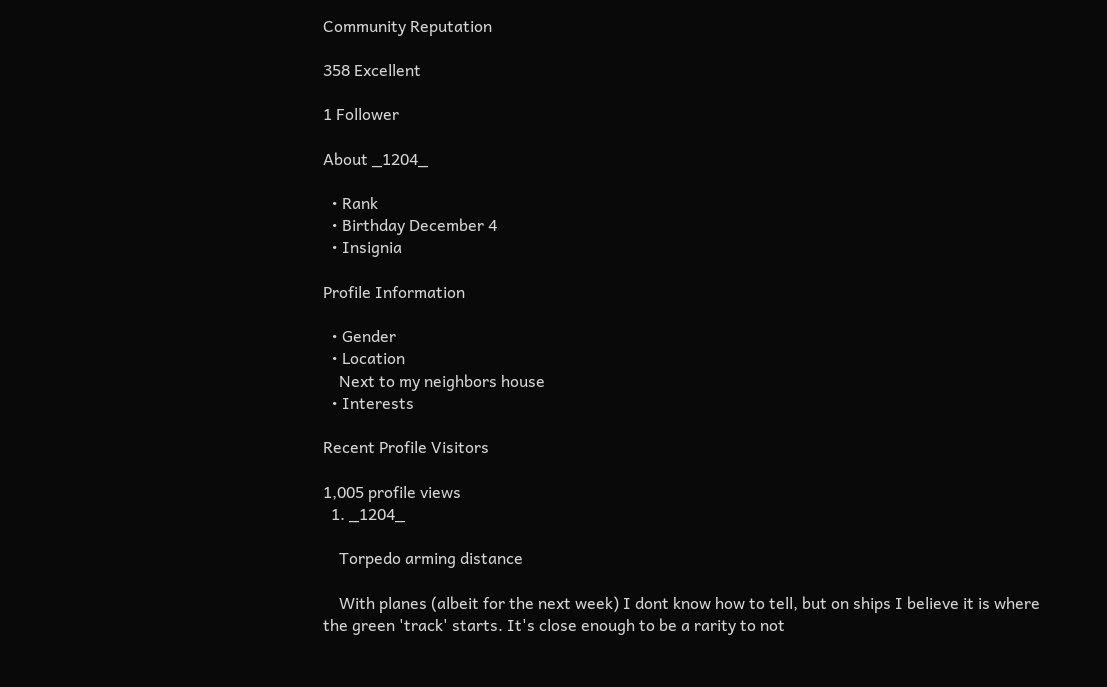Community Reputation

358 Excellent

1 Follower

About _1204_

  • Rank
  • Birthday December 4
  • Insignia

Profile Information

  • Gender
  • Location
    Next to my neighbors house
  • Interests

Recent Profile Visitors

1,005 profile views
  1. _1204_

    Torpedo arming distance

    With planes (albeit for the next week) I dont know how to tell, but on ships I believe it is where the green 'track' starts. It's close enough to be a rarity to not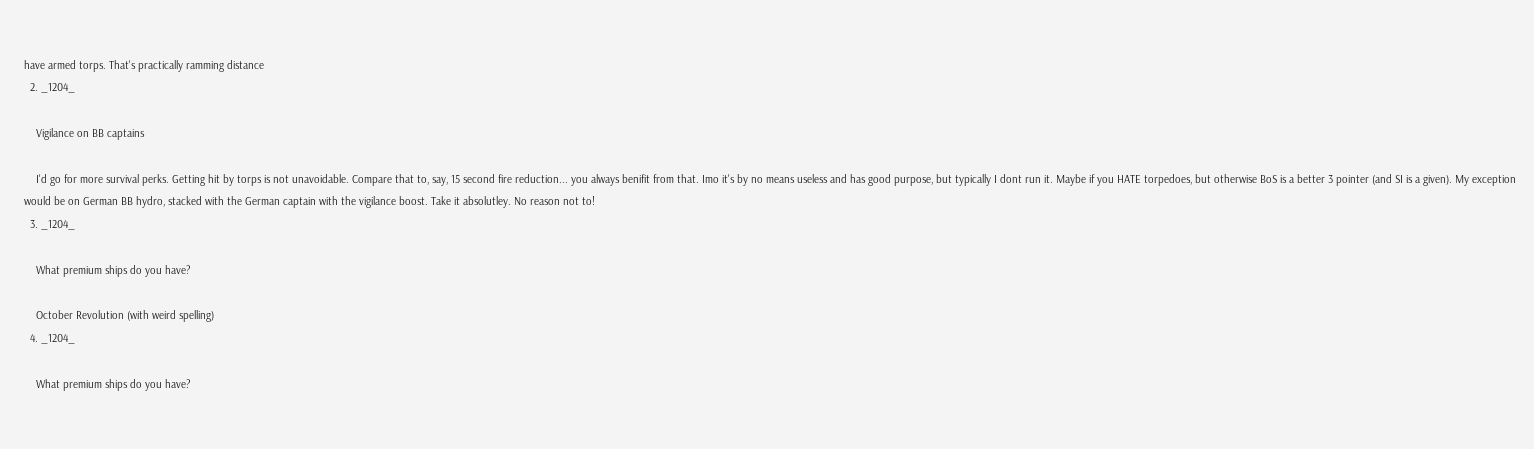have armed torps. That's practically ramming distance
  2. _1204_

    Vigilance on BB captains

    I'd go for more survival perks. Getting hit by torps is not unavoidable. Compare that to, say, 15 second fire reduction... you always benifit from that. Imo it's by no means useless and has good purpose, but typically I dont run it. Maybe if you HATE torpedoes, but otherwise BoS is a better 3 pointer (and SI is a given). My exception would be on German BB hydro, stacked with the German captain with the vigilance boost. Take it absolutley. No reason not to!
  3. _1204_

    What premium ships do you have?

    October Revolution (with weird spelling)
  4. _1204_

    What premium ships do you have?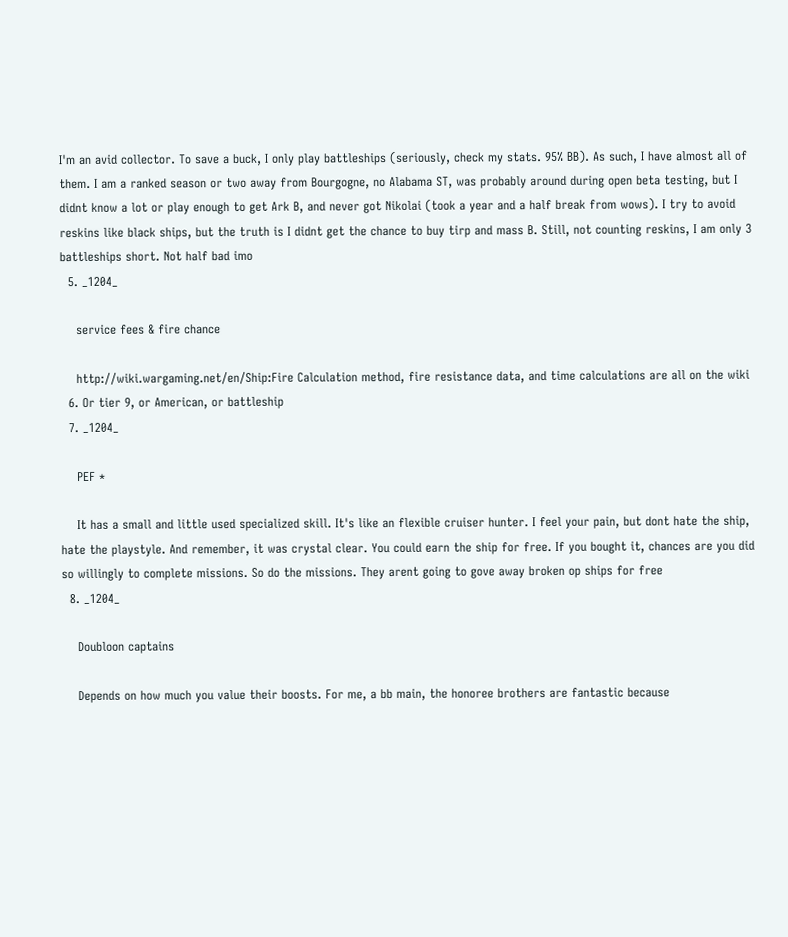I'm an avid collector. To save a buck, I only play battleships (seriously, check my stats. 95% BB). As such, I have almost all of them. I am a ranked season or two away from Bourgogne, no Alabama ST, was probably around during open beta testing, but I didnt know a lot or play enough to get Ark B, and never got Nikolai (took a year and a half break from wows). I try to avoid reskins like black ships, but the truth is I didnt get the chance to buy tirp and mass B. Still, not counting reskins, I am only 3 battleships short. Not half bad imo
  5. _1204_

    service fees & fire chance

    http://wiki.wargaming.net/en/Ship:Fire Calculation method, fire resistance data, and time calculations are all on the wiki
  6. Or tier 9, or American, or battleship
  7. _1204_

    PEF *

    It has a small and little used specialized skill. It's like an flexible cruiser hunter. I feel your pain, but dont hate the ship, hate the playstyle. And remember, it was crystal clear. You could earn the ship for free. If you bought it, chances are you did so willingly to complete missions. So do the missions. They arent going to gove away broken op ships for free
  8. _1204_

    Doubloon captains

    Depends on how much you value their boosts. For me, a bb main, the honoree brothers are fantastic because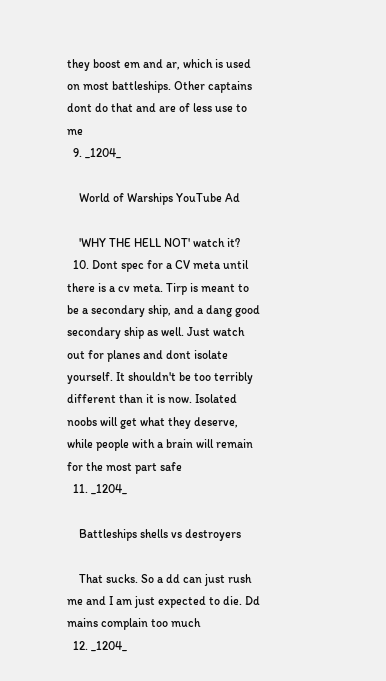they boost em and ar, which is used on most battleships. Other captains dont do that and are of less use to me
  9. _1204_

    World of Warships YouTube Ad

    'WHY THE HELL NOT' watch it?
  10. Dont spec for a CV meta until there is a cv meta. Tirp is meant to be a secondary ship, and a dang good secondary ship as well. Just watch out for planes and dont isolate yourself. It shouldn't be too terribly different than it is now. Isolated noobs will get what they deserve, while people with a brain will remain for the most part safe
  11. _1204_

    Battleships shells vs destroyers

    That sucks. So a dd can just rush me and I am just expected to die. Dd mains complain too much
  12. _1204_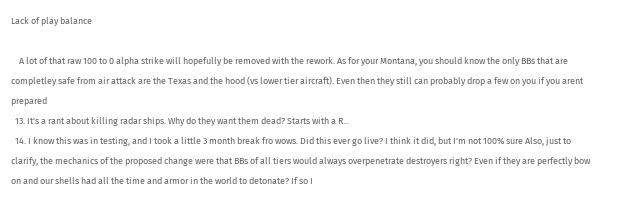Lack of play balance

    A lot of that raw 100 to 0 alpha strike will hopefully be removed with the rework. As for your Montana, you should know the only BBs that are completley safe from air attack are the Texas and the hood (vs lower tier aircraft). Even then they still can probably drop a few on you if you arent prepared
  13. It's a rant about killing radar ships. Why do they want them dead? Starts with a R...
  14. I know this was in testing, and I took a little 3 month break fro wows. Did this ever go live? I think it did, but I'm not 100% sure Also, just to clarify, the mechanics of the proposed change were that BBs of all tiers would always overpenetrate destroyers right? Even if they are perfectly bow on and our shells had all the time and armor in the world to detonate? If so I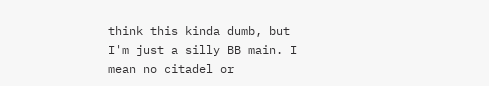think this kinda dumb, but I'm just a silly BB main. I mean no citadel or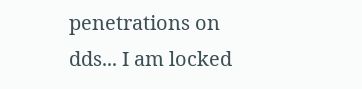penetrations on dds... I am locked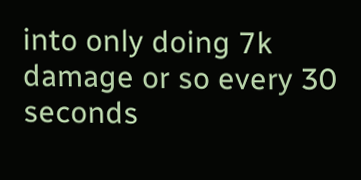into only doing 7k damage or so every 30 seconds